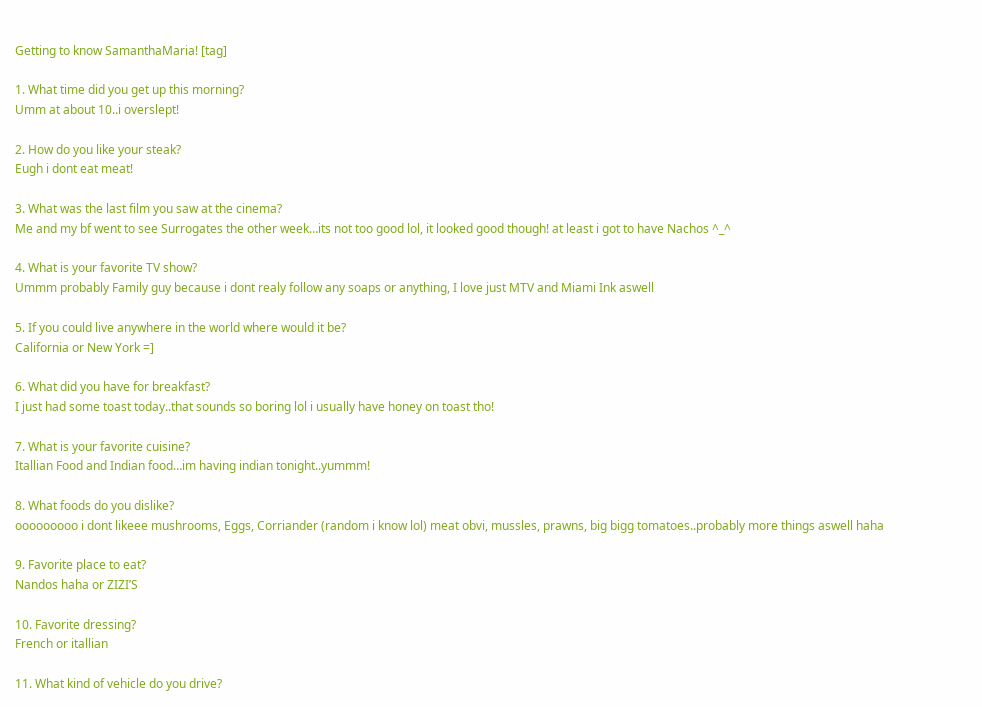Getting to know SamanthaMaria! [tag]

1. What time did you get up this morning?
Umm at about 10..i overslept!

2. How do you like your steak?
Eugh i dont eat meat!

3. What was the last film you saw at the cinema?
Me and my bf went to see Surrogates the other week…its not too good lol, it looked good though! at least i got to have Nachos ^_^

4. What is your favorite TV show?
Ummm probably Family guy because i dont realy follow any soaps or anything, I love just MTV and Miami Ink aswell

5. If you could live anywhere in the world where would it be?
California or New York =]

6. What did you have for breakfast?
I just had some toast today..that sounds so boring lol i usually have honey on toast tho!

7. What is your favorite cuisine?
Itallian Food and Indian food…im having indian tonight..yummm!

8. What foods do you dislike?
ooooooooo i dont likeee mushrooms, Eggs, Corriander (random i know lol) meat obvi, mussles, prawns, big bigg tomatoes..probably more things aswell haha

9. Favorite place to eat?
Nandos haha or ZIZI’S

10. Favorite dressing?
French or itallian

11. What kind of vehicle do you drive?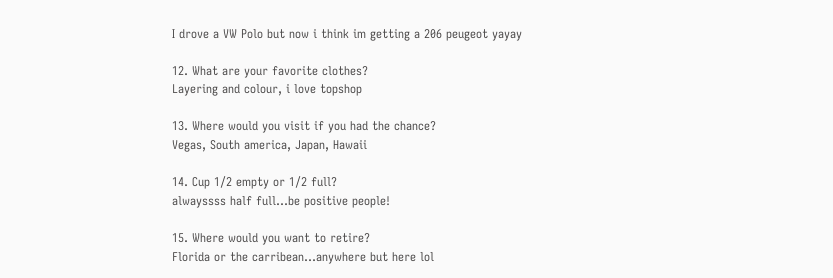I drove a VW Polo but now i think im getting a 206 peugeot yayay

12. What are your favorite clothes?
Layering and colour, i love topshop

13. Where would you visit if you had the chance?
Vegas, South america, Japan, Hawaii

14. Cup 1/2 empty or 1/2 full?
alwayssss half full…be positive people!

15. Where would you want to retire?
Florida or the carribean…anywhere but here lol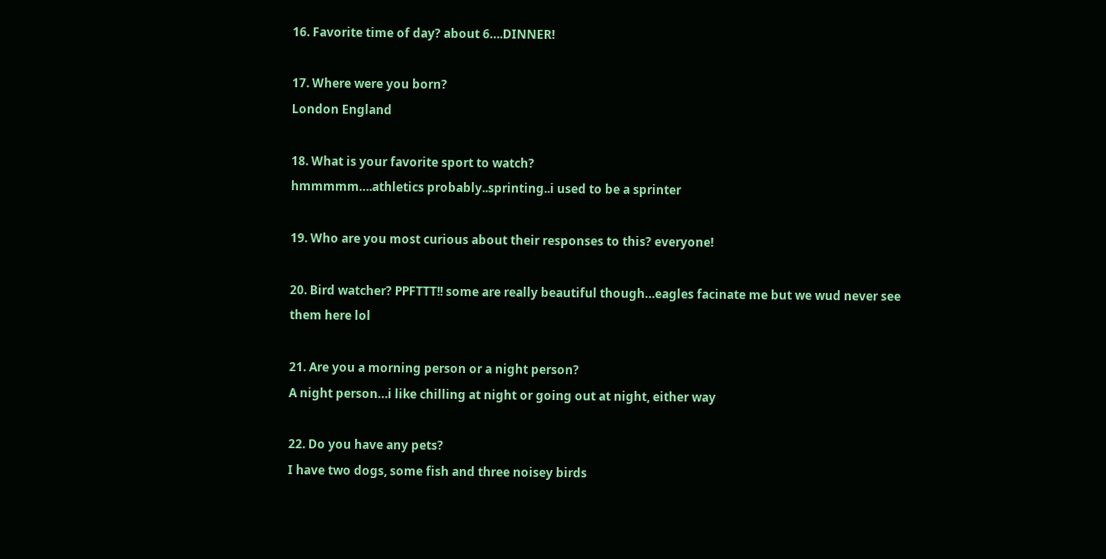16. Favorite time of day? about 6….DINNER!

17. Where were you born?
London England

18. What is your favorite sport to watch?
hmmmmm….athletics probably..sprinting..i used to be a sprinter

19. Who are you most curious about their responses to this? everyone!

20. Bird watcher? PPFTTT!! some are really beautiful though…eagles facinate me but we wud never see them here lol

21. Are you a morning person or a night person?
A night person…i like chilling at night or going out at night, either way

22. Do you have any pets?
I have two dogs, some fish and three noisey birds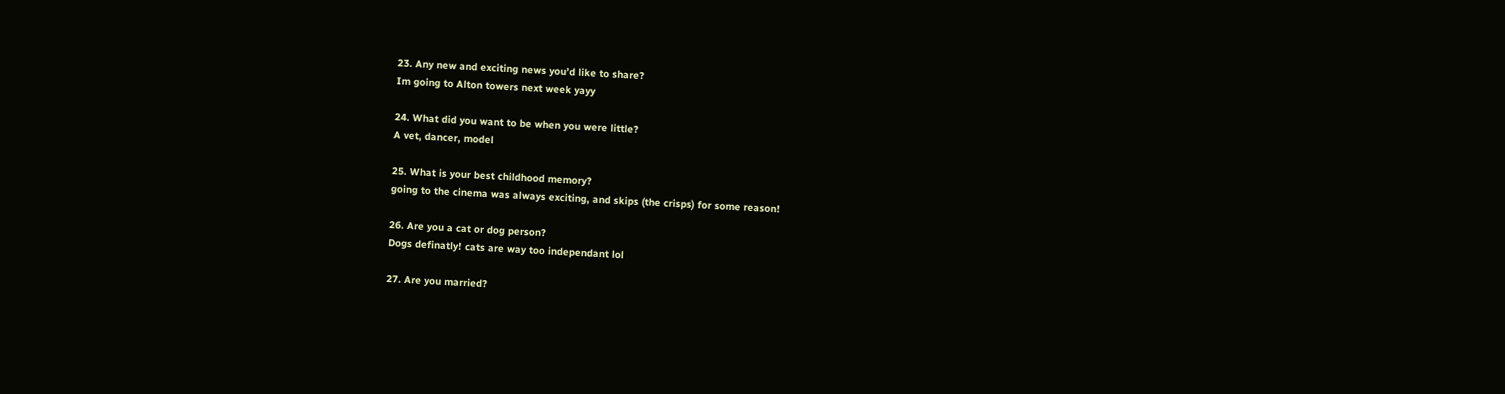23. Any new and exciting news you’d like to share?
Im going to Alton towers next week yayy

24. What did you want to be when you were little?
A vet, dancer, model

25. What is your best childhood memory?
going to the cinema was always exciting, and skips (the crisps) for some reason!

26. Are you a cat or dog person?
Dogs definatly! cats are way too independant lol

27. Are you married?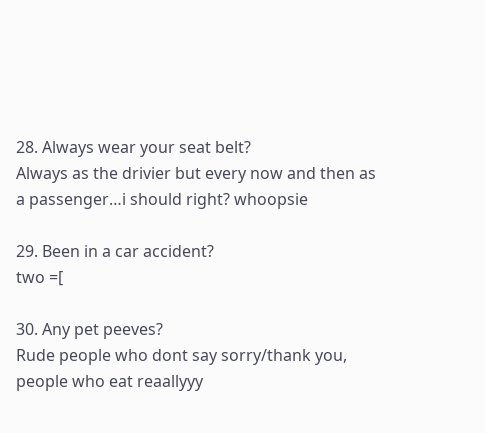28. Always wear your seat belt?
Always as the drivier but every now and then as a passenger…i should right? whoopsie

29. Been in a car accident?
two =[

30. Any pet peeves?
Rude people who dont say sorry/thank you, people who eat reaallyyy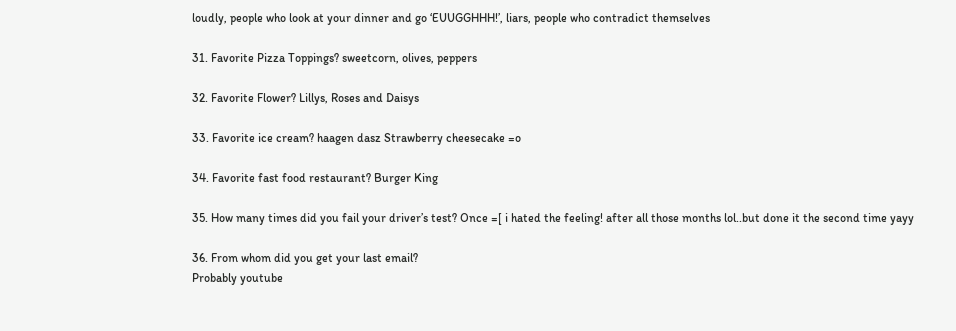loudly, people who look at your dinner and go ‘EUUGGHHH!’, liars, people who contradict themselves

31. Favorite Pizza Toppings? sweetcorn, olives, peppers

32. Favorite Flower? Lillys, Roses and Daisys

33. Favorite ice cream? haagen dasz Strawberry cheesecake =o

34. Favorite fast food restaurant? Burger King

35. How many times did you fail your driver’s test? Once =[ i hated the feeling! after all those months lol..but done it the second time yayy

36. From whom did you get your last email?
Probably youtube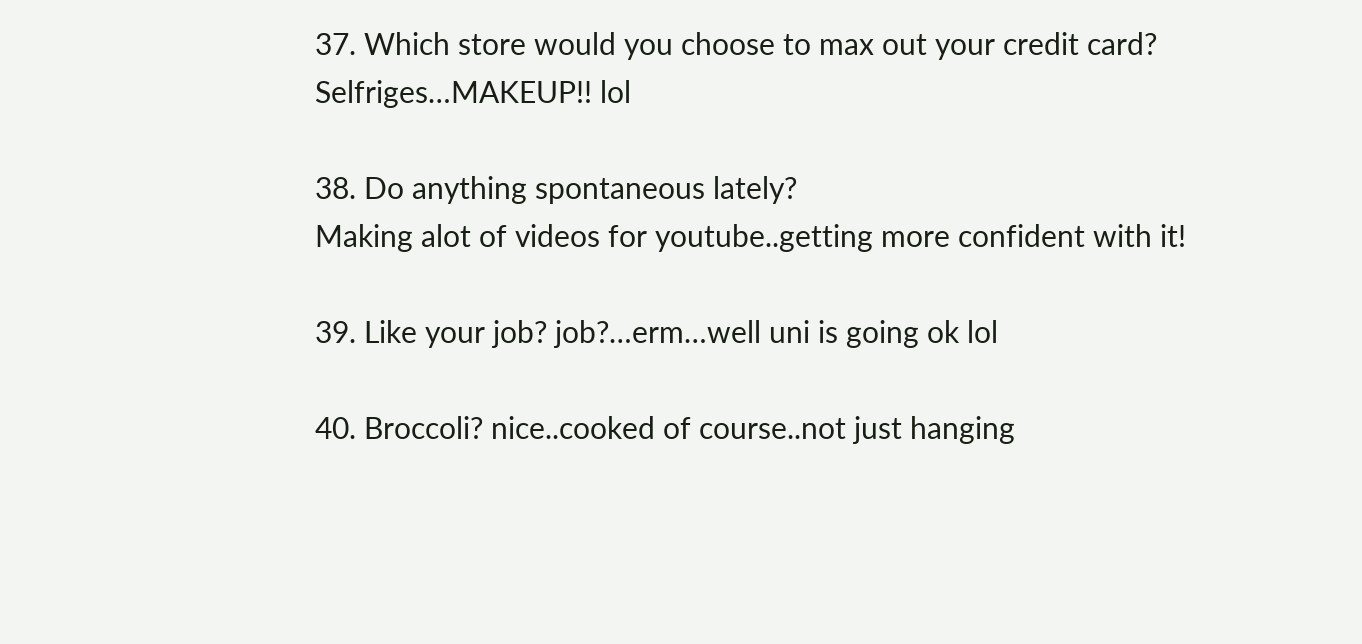37. Which store would you choose to max out your credit card?
Selfriges…MAKEUP!! lol

38. Do anything spontaneous lately?
Making alot of videos for youtube..getting more confident with it!

39. Like your job? job?…erm…well uni is going ok lol

40. Broccoli? nice..cooked of course..not just hanging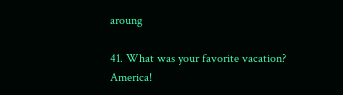aroung

41. What was your favorite vacation? America!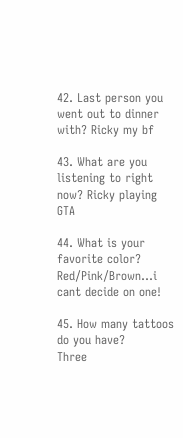42. Last person you went out to dinner with? Ricky my bf

43. What are you listening to right now? Ricky playing GTA

44. What is your favorite color? Red/Pink/Brown…i cant decide on one!

45. How many tattoos do you have?
Three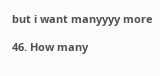but i want manyyyy more

46. How many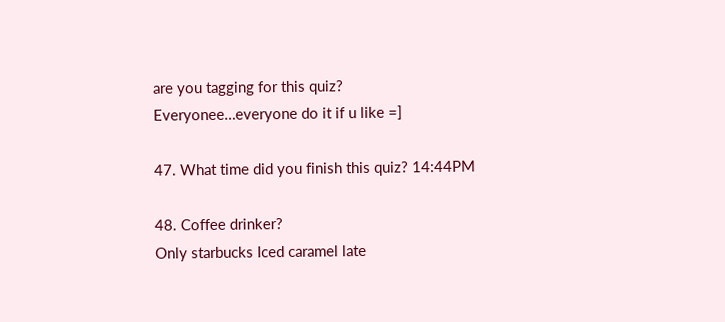are you tagging for this quiz?
Everyonee…everyone do it if u like =]

47. What time did you finish this quiz? 14:44PM

48. Coffee drinker?
Only starbucks Iced caramel late